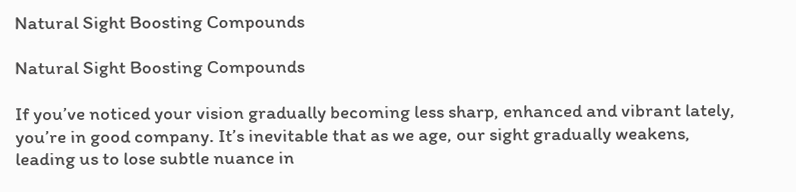Natural Sight Boosting Compounds

Natural Sight Boosting Compounds

If you’ve noticed your vision gradually becoming less sharp, enhanced and vibrant lately, you’re in good company. It’s inevitable that as we age, our sight gradually weakens, leading us to lose subtle nuance in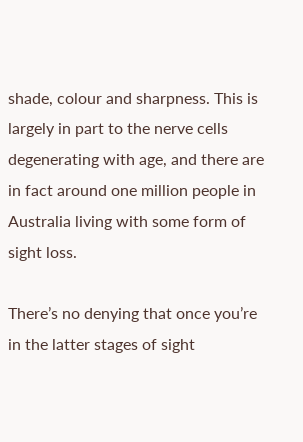shade, colour and sharpness. This is largely in part to the nerve cells degenerating with age, and there are in fact around one million people in Australia living with some form of sight loss.

There’s no denying that once you’re in the latter stages of sight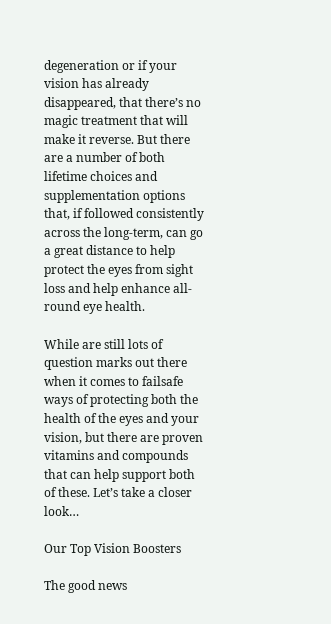degeneration or if your vision has already disappeared, that there’s no magic treatment that will make it reverse. But there are a number of both lifetime choices and supplementation options that, if followed consistently across the long-term, can go a great distance to help protect the eyes from sight loss and help enhance all-round eye health.

While are still lots of question marks out there when it comes to failsafe ways of protecting both the health of the eyes and your vision, but there are proven vitamins and compounds that can help support both of these. Let’s take a closer look…

Our Top Vision Boosters

The good news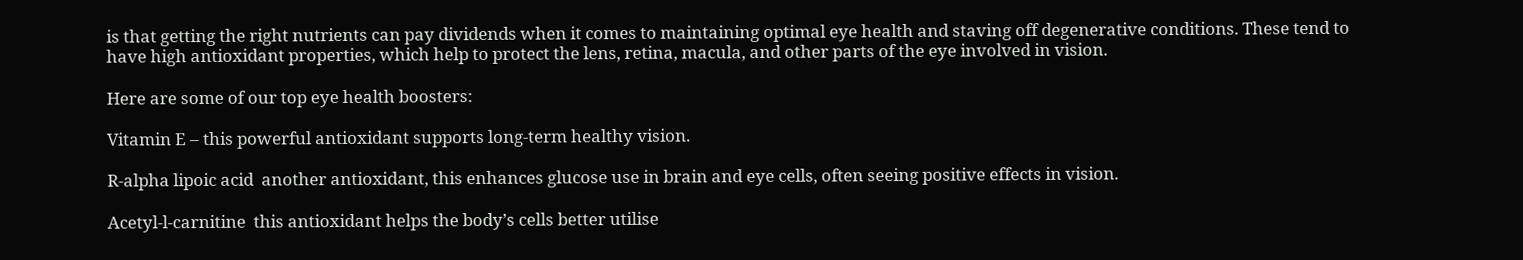is that getting the right nutrients can pay dividends when it comes to maintaining optimal eye health and staving off degenerative conditions. These tend to have high antioxidant properties, which help to protect the lens, retina, macula, and other parts of the eye involved in vision.

Here are some of our top eye health boosters:

Vitamin E – this powerful antioxidant supports long-term healthy vision.

R-alpha lipoic acid  another antioxidant, this enhances glucose use in brain and eye cells, often seeing positive effects in vision.

Acetyl-l-carnitine  this antioxidant helps the body’s cells better utilise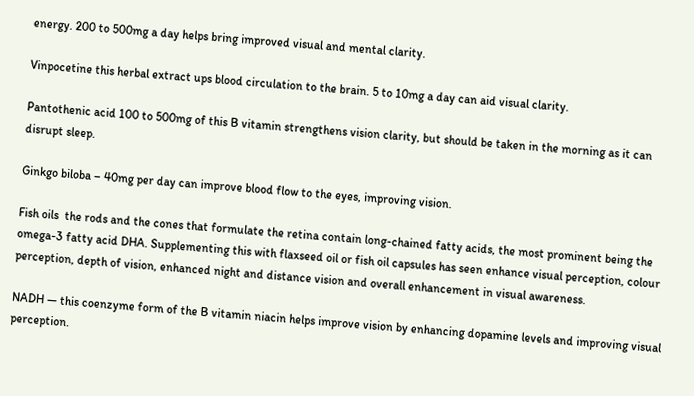energy. 200 to 500mg a day helps bring improved visual and mental clarity.

Vinpocetine this herbal extract ups blood circulation to the brain. 5 to 10mg a day can aid visual clarity.

Pantothenic acid 100 to 500mg of this B vitamin strengthens vision clarity, but should be taken in the morning as it can disrupt sleep.

Ginkgo biloba – 40mg per day can improve blood flow to the eyes, improving vision.

Fish oils  the rods and the cones that formulate the retina contain long-chained fatty acids, the most prominent being the omega-3 fatty acid DHA. Supplementing this with flaxseed oil or fish oil capsules has seen enhance visual perception, colour perception, depth of vision, enhanced night and distance vision and overall enhancement in visual awareness.

NADH — this coenzyme form of the B vitamin niacin helps improve vision by enhancing dopamine levels and improving visual perception.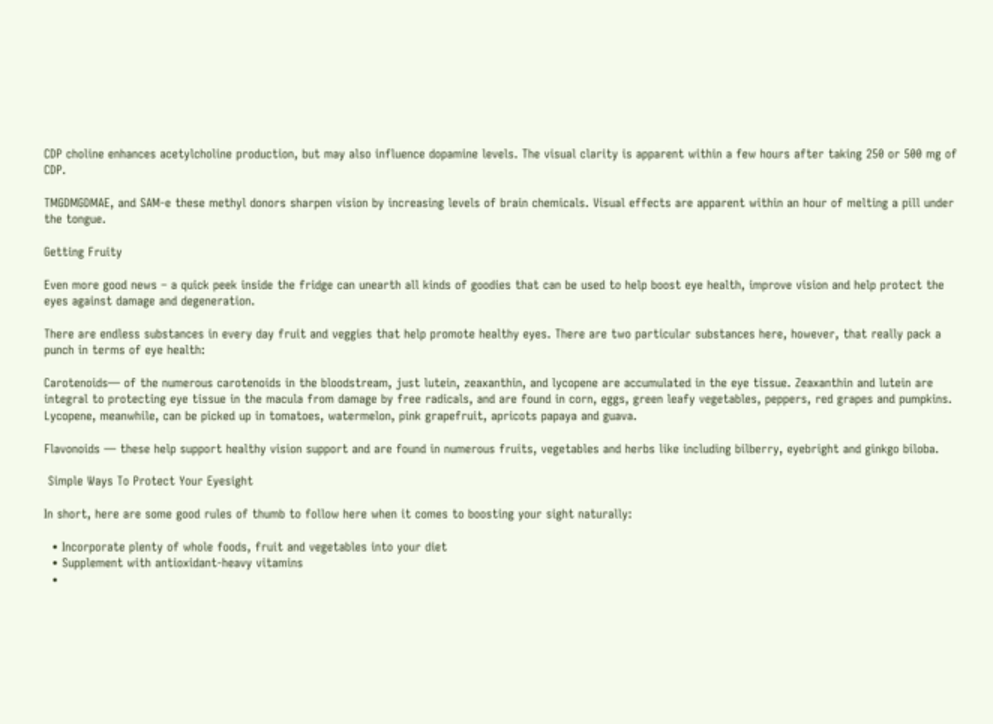CDP choline enhances acetylcholine production, but may also influence dopamine levels. The visual clarity is apparent within a few hours after taking 250 or 500 mg of CDP.

TMGDMGDMAE, and SAM-e these methyl donors sharpen vision by increasing levels of brain chemicals. Visual effects are apparent within an hour of melting a pill under the tongue.

Getting Fruity

Even more good news – a quick peek inside the fridge can unearth all kinds of goodies that can be used to help boost eye health, improve vision and help protect the eyes against damage and degeneration.

There are endless substances in every day fruit and veggies that help promote healthy eyes. There are two particular substances here, however, that really pack a punch in terms of eye health:

Carotenoids— of the numerous carotenoids in the bloodstream, just lutein, zeaxanthin, and lycopene are accumulated in the eye tissue. Zeaxanthin and lutein are integral to protecting eye tissue in the macula from damage by free radicals, and are found in corn, eggs, green leafy vegetables, peppers, red grapes and pumpkins. Lycopene, meanwhile, can be picked up in tomatoes, watermelon, pink grapefruit, apricots papaya and guava.

Flavonoids — these help support healthy vision support and are found in numerous fruits, vegetables and herbs like including bilberry, eyebright and ginkgo biloba.

 Simple Ways To Protect Your Eyesight

In short, here are some good rules of thumb to follow here when it comes to boosting your sight naturally:

  • Incorporate plenty of whole foods, fruit and vegetables into your diet
  • Supplement with antioxidant-heavy vitamins
  •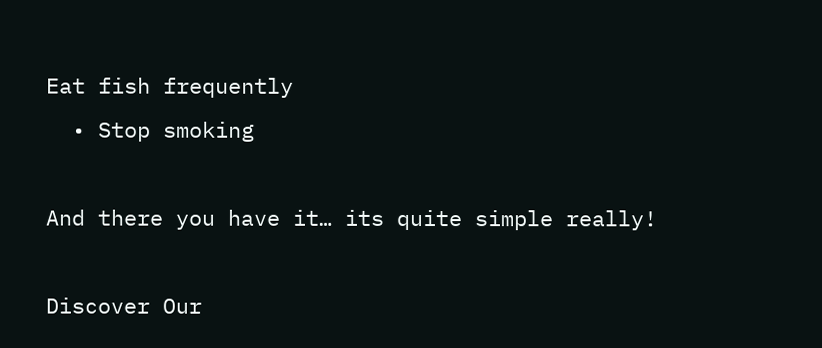Eat fish frequently
  • Stop smoking

And there you have it… its quite simple really!

Discover Our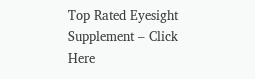Top Rated Eyesight Supplement – Click Here